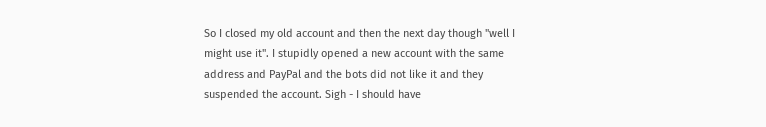So I closed my old account and then the next day though "well I might use it". I stupidly opened a new account with the same address and PayPal and the bots did not like it and they suspended the account. Sigh - I should have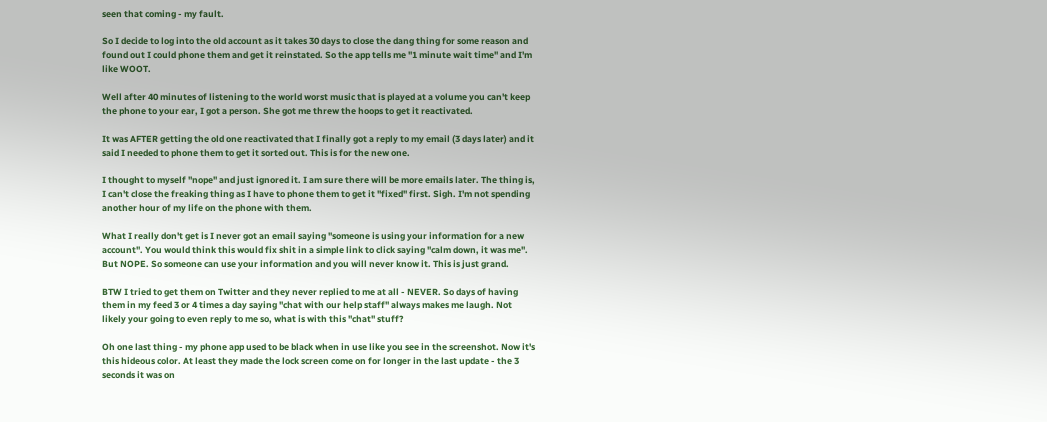seen that coming - my fault.

So I decide to log into the old account as it takes 30 days to close the dang thing for some reason and found out I could phone them and get it reinstated. So the app tells me "1 minute wait time" and I'm like WOOT.

Well after 40 minutes of listening to the world worst music that is played at a volume you can't keep the phone to your ear, I got a person. She got me threw the hoops to get it reactivated.

It was AFTER getting the old one reactivated that I finally got a reply to my email (3 days later) and it said I needed to phone them to get it sorted out. This is for the new one.

I thought to myself "nope" and just ignored it. I am sure there will be more emails later. The thing is, I can't close the freaking thing as I have to phone them to get it "fixed" first. Sigh. I'm not spending another hour of my life on the phone with them.

What I really don't get is I never got an email saying "someone is using your information for a new account". You would think this would fix shit in a simple link to click saying "calm down, it was me". But NOPE. So someone can use your information and you will never know it. This is just grand.

BTW I tried to get them on Twitter and they never replied to me at all - NEVER. So days of having them in my feed 3 or 4 times a day saying "chat with our help staff" always makes me laugh. Not likely your going to even reply to me so, what is with this "chat" stuff?

Oh one last thing - my phone app used to be black when in use like you see in the screenshot. Now it's this hideous color. At least they made the lock screen come on for longer in the last update - the 3 seconds it was on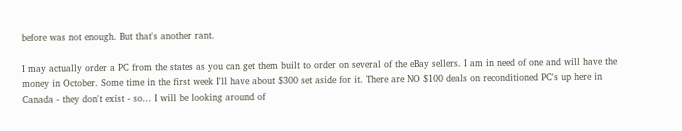before was not enough. But that's another rant.

I may actually order a PC from the states as you can get them built to order on several of the eBay sellers. I am in need of one and will have the money in October. Some time in the first week I'll have about $300 set aside for it. There are NO $100 deals on reconditioned PC's up here in Canada - they don't exist - so... I will be looking around of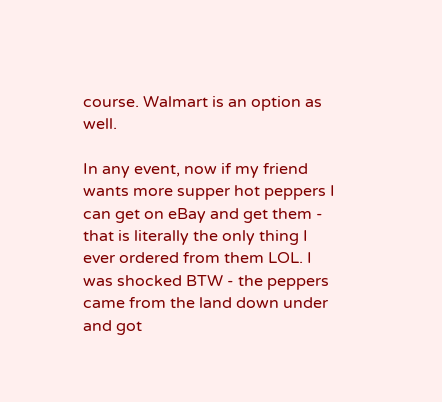course. Walmart is an option as well.

In any event, now if my friend wants more supper hot peppers I can get on eBay and get them - that is literally the only thing I ever ordered from them LOL. I was shocked BTW - the peppers came from the land down under and got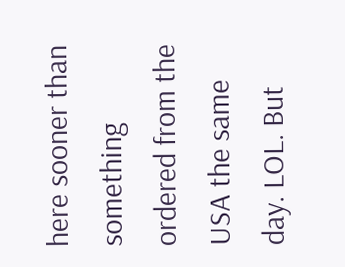here sooner than something ordered from the USA the same day. LOL. But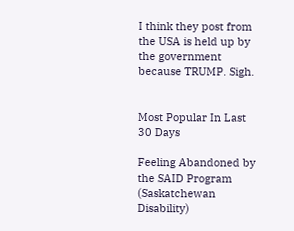I think they post from the USA is held up by the government because TRUMP. Sigh.


Most Popular In Last 30 Days

Feeling Abandoned by the SAID Program (Saskatchewan Disability)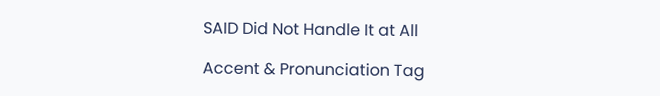SAID Did Not Handle It at All

Accent & Pronunciation Tag